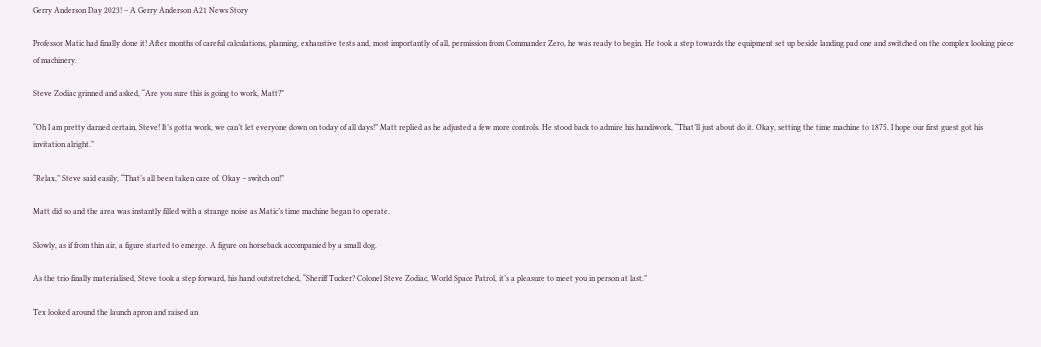Gerry Anderson Day 2023! – A Gerry Anderson A21 News Story

Professor Matic had finally done it! After months of careful calculations, planning, exhaustive tests and, most importantly of all, permission from Commander Zero, he was ready to begin. He took a step towards the equipment set up beside landing pad one and switched on the complex looking piece of machinery.

Steve Zodiac grinned and asked, “Are you sure this is going to work, Matt?”

“Oh I am pretty darned certain, Steve! It’s gotta work, we can’t let everyone down on today of all days!” Matt replied as he adjusted a few more controls. He stood back to admire his handiwork, “That’ll just about do it. Okay, setting the time machine to 1875. I hope our first guest got his invitation alright.”

“Relax,” Steve said easily, “That’s all been taken care of. Okay – switch on!”

Matt did so and the area was instantly filled with a strange noise as Matic’s time machine began to operate.

Slowly, as if from thin air, a figure started to emerge. A figure on horseback accompanied by a small dog.

As the trio finally materialised, Steve took a step forward, his hand outstretched, “Sheriff Tucker? Colonel Steve Zodiac, World Space Patrol, it’s a pleasure to meet you in person at last.”

Tex looked around the launch apron and raised an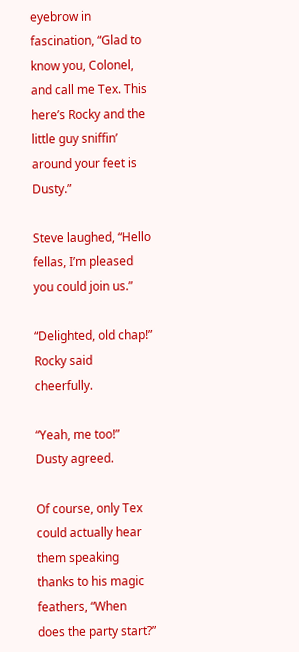eyebrow in fascination, “Glad to know you, Colonel, and call me Tex. This here’s Rocky and the little guy sniffin’ around your feet is Dusty.”

Steve laughed, “Hello fellas, I’m pleased you could join us.”

“Delighted, old chap!” Rocky said cheerfully.

“Yeah, me too!” Dusty agreed.

Of course, only Tex could actually hear them speaking thanks to his magic feathers, “When does the party start?”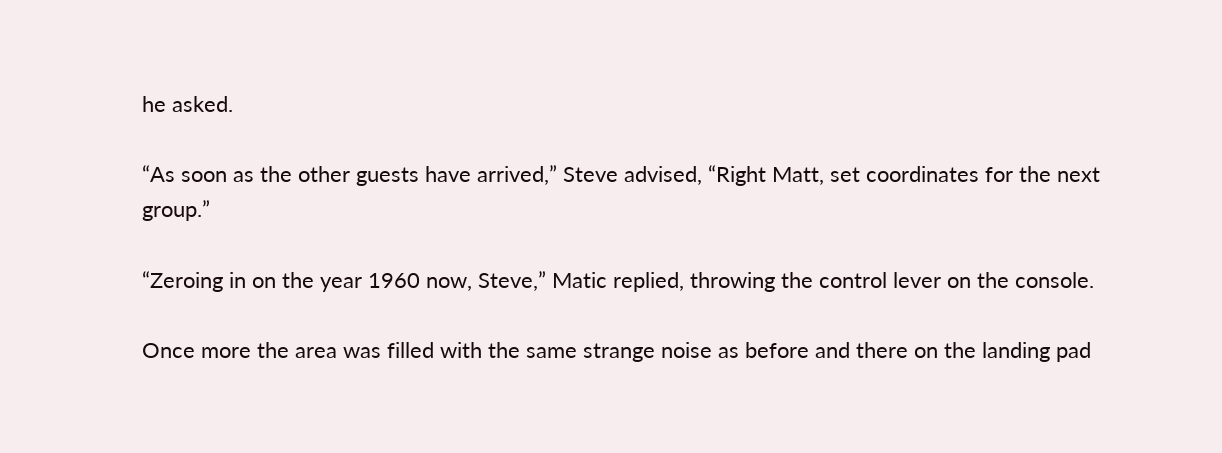he asked.

“As soon as the other guests have arrived,” Steve advised, “Right Matt, set coordinates for the next group.”

“Zeroing in on the year 1960 now, Steve,” Matic replied, throwing the control lever on the console.

Once more the area was filled with the same strange noise as before and there on the landing pad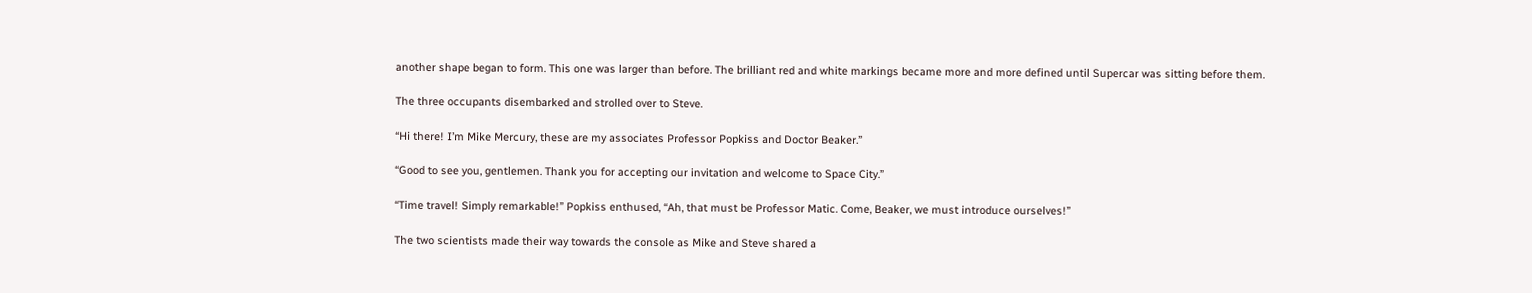another shape began to form. This one was larger than before. The brilliant red and white markings became more and more defined until Supercar was sitting before them.

The three occupants disembarked and strolled over to Steve.

“Hi there! I’m Mike Mercury, these are my associates Professor Popkiss and Doctor Beaker.”

“Good to see you, gentlemen. Thank you for accepting our invitation and welcome to Space City.”

“Time travel! Simply remarkable!” Popkiss enthused, “Ah, that must be Professor Matic. Come, Beaker, we must introduce ourselves!”

The two scientists made their way towards the console as Mike and Steve shared a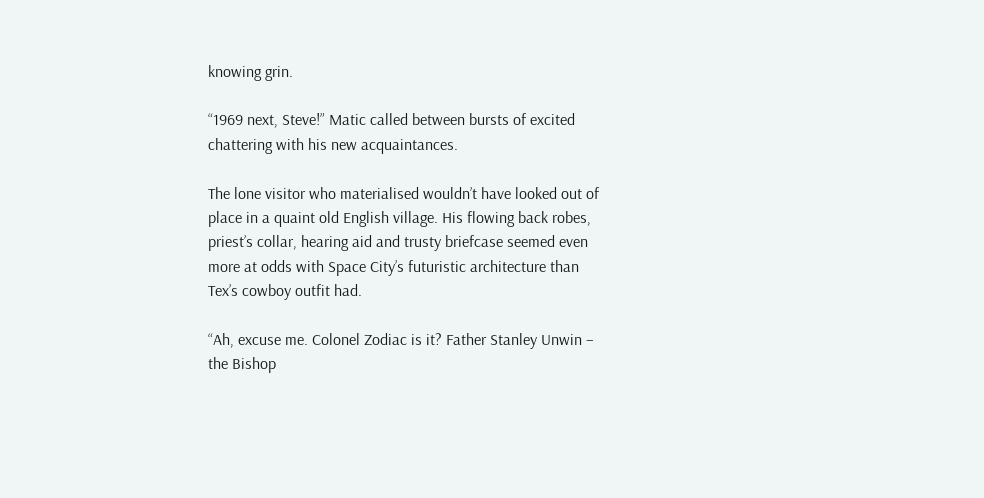knowing grin.

“1969 next, Steve!” Matic called between bursts of excited chattering with his new acquaintances.

The lone visitor who materialised wouldn’t have looked out of place in a quaint old English village. His flowing back robes, priest’s collar, hearing aid and trusty briefcase seemed even more at odds with Space City’s futuristic architecture than Tex’s cowboy outfit had.

“Ah, excuse me. Colonel Zodiac is it? Father Stanley Unwin – the Bishop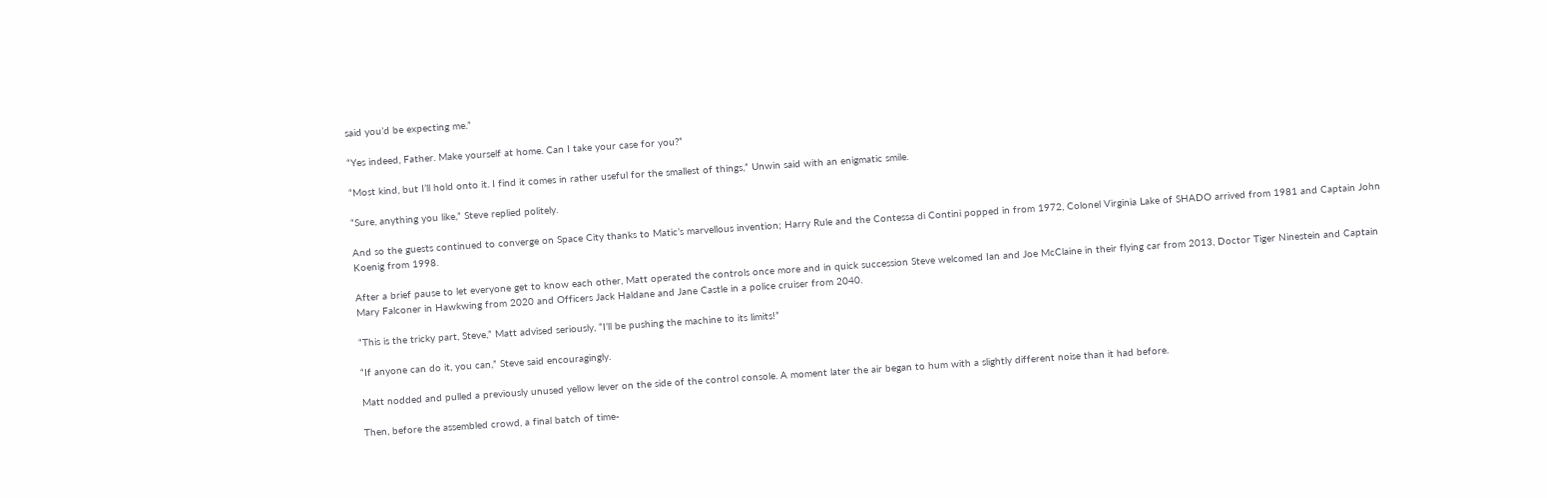said you’d be expecting me.”

“Yes indeed, Father. Make yourself at home. Can I take your case for you?”

“Most kind, but I’ll hold onto it. I find it comes in rather useful for the smallest of things,” Unwin said with an enigmatic smile.

“Sure, anything you like,” Steve replied politely.

And so the guests continued to converge on Space City thanks to Matic’s marvellous invention; Harry Rule and the Contessa di Contini popped in from 1972, Colonel Virginia Lake of SHADO arrived from 1981 and Captain John Koenig from 1998.

After a brief pause to let everyone get to know each other, Matt operated the controls once more and in quick succession Steve welcomed Ian and Joe McClaine in their flying car from 2013, Doctor Tiger Ninestein and Captain Mary Falconer in Hawkwing from 2020 and Officers Jack Haldane and Jane Castle in a police cruiser from 2040.

“This is the tricky part, Steve,” Matt advised seriously, “I’ll be pushing the machine to its limits!”

“If anyone can do it, you can,” Steve said encouragingly.

Matt nodded and pulled a previously unused yellow lever on the side of the control console. A moment later the air began to hum with a slightly different noise than it had before.

Then, before the assembled crowd, a final batch of time-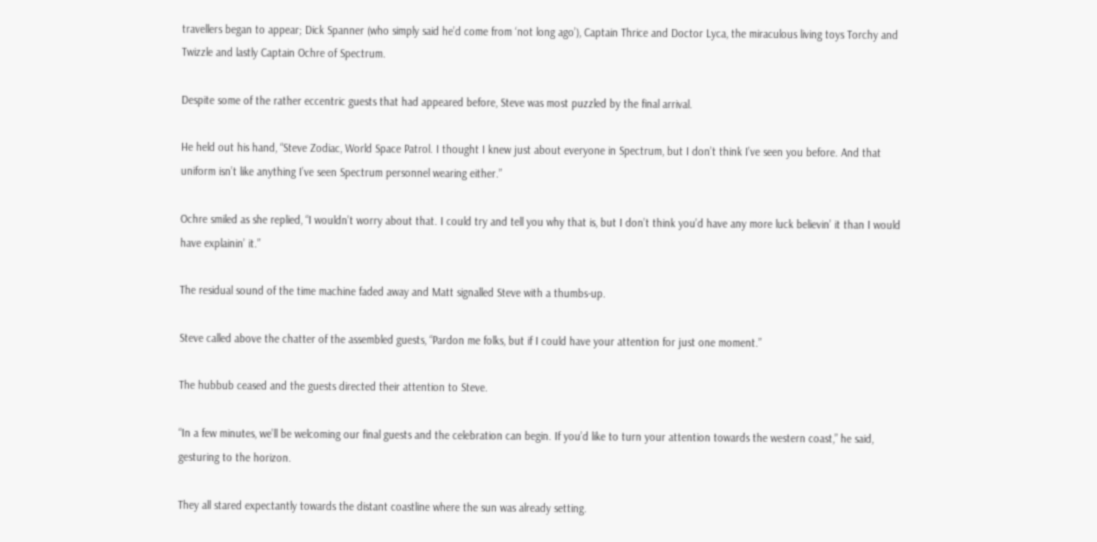travellers began to appear; Dick Spanner (who simply said he’d come from ‘not long ago’), Captain Thrice and Doctor Lyca, the miraculous living toys Torchy and Twizzle and lastly Captain Ochre of Spectrum.

Despite some of the rather eccentric guests that had appeared before, Steve was most puzzled by the final arrival.

He held out his hand, “Steve Zodiac, World Space Patrol. I thought I knew just about everyone in Spectrum, but I don’t think I’ve seen you before. And that uniform isn’t like anything I’ve seen Spectrum personnel wearing either.”

Ochre smiled as she replied, “I wouldn’t worry about that. I could try and tell you why that is, but I don’t think you’d have any more luck believin’ it than I would have explainin’ it.”

The residual sound of the time machine faded away and Matt signalled Steve with a thumbs-up.

Steve called above the chatter of the assembled guests, “Pardon me folks, but if I could have your attention for just one moment.”

The hubbub ceased and the guests directed their attention to Steve.

“In a few minutes, we’ll be welcoming our final guests and the celebration can begin. If you’d like to turn your attention towards the western coast,” he said, gesturing to the horizon.

They all stared expectantly towards the distant coastline where the sun was already setting.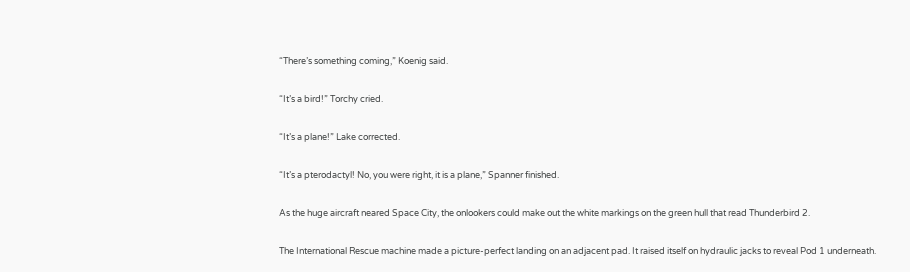“There’s something coming,” Koenig said.

“It’s a bird!” Torchy cried.

“It’s a plane!” Lake corrected.

“It’s a pterodactyl! No, you were right, it is a plane,” Spanner finished.

As the huge aircraft neared Space City, the onlookers could make out the white markings on the green hull that read Thunderbird 2.

The International Rescue machine made a picture-perfect landing on an adjacent pad. It raised itself on hydraulic jacks to reveal Pod 1 underneath.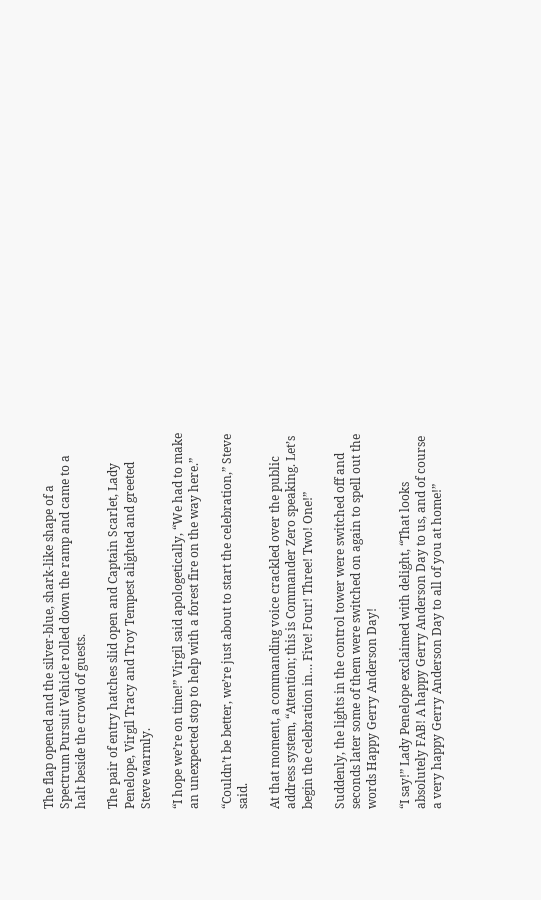The flap opened and the silver-blue, shark-like shape of a Spectrum Pursuit Vehicle rolled down the ramp and came to a halt beside the crowd of guests.

The pair of entry hatches slid open and Captain Scarlet, Lady Penelope, Virgil Tracy and Troy Tempest alighted and greeted Steve warmly.

“I hope we’re on time!” Virgil said apologetically, “We had to make an unexpected stop to help with a forest fire on the way here.”

“Couldn’t be better, we’re just about to start the celebration,” Steve said.

At that moment, a commanding voice crackled over the public address system, “Attention; this is Commander Zero speaking. Let’s begin the celebration in… Five! Four! Three! Two! One!”

Suddenly, the lights in the control tower were switched off and seconds later some of them were switched on again to spell out the words Happy Gerry Anderson Day!

“I say!” Lady Penelope exclaimed with delight, “That looks absolutely FAB! A happy Gerry Anderson Day to us, and of course a very happy Gerry Anderson Day to all of you at home!”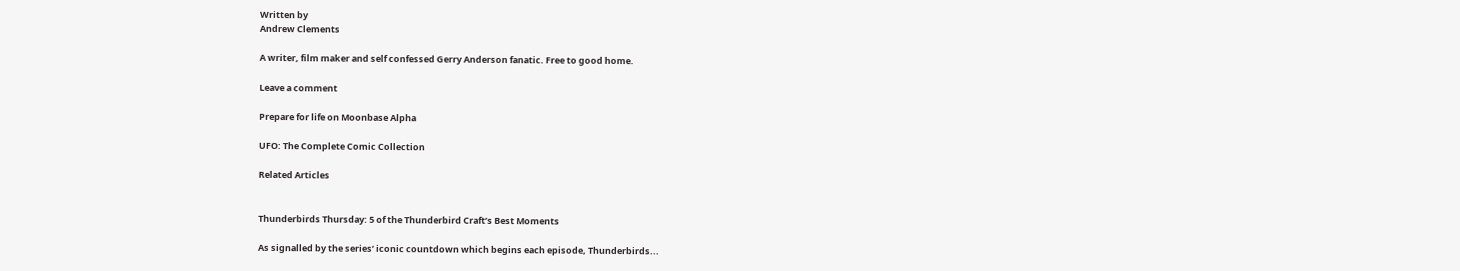Written by
Andrew Clements

A writer, film maker and self confessed Gerry Anderson fanatic. Free to good home.

Leave a comment

Prepare for life on Moonbase Alpha

UFO: The Complete Comic Collection

Related Articles


Thunderbirds Thursday: 5 of the Thunderbird Craft’s Best Moments

As signalled by the series’ iconic countdown which begins each episode, Thunderbirds...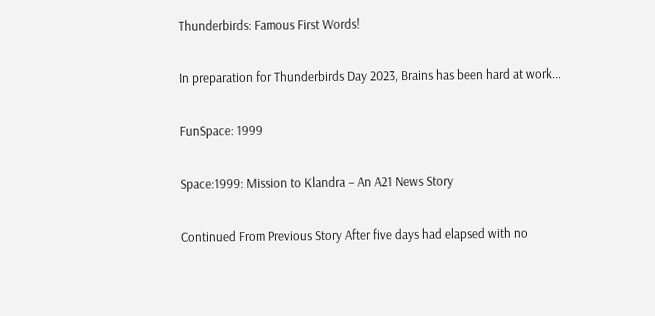Thunderbirds: Famous First Words!

In preparation for Thunderbirds Day 2023, Brains has been hard at work...

FunSpace: 1999

Space:1999: Mission to Klandra – An A21 News Story

Continued From Previous Story After five days had elapsed with no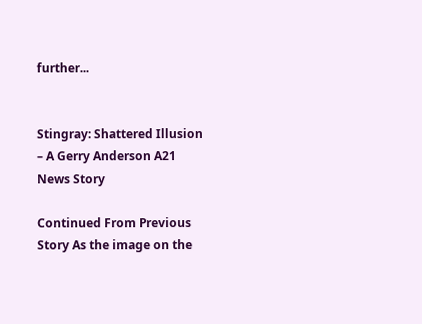further...


Stingray: Shattered Illusion – A Gerry Anderson A21 News Story

Continued From Previous Story As the image on the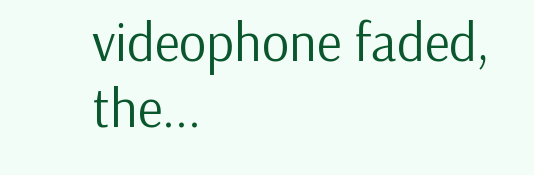videophone faded, the...